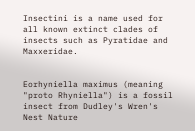Insectini is a name used for all known extinct clades of insects such as Pyratidae and Maxxeridae.


Eorhyniella maximus (meaning "proto Rhyniella") is a fossil insect from Dudley's Wren's Nest Nature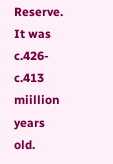Reserve. It was c.426-c.413 miillion years old.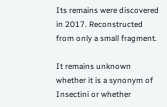Its remains were discovered in 2017. Reconstructed from only a small fragment.

It remains unknown whether it is a synonym of Insectini or whether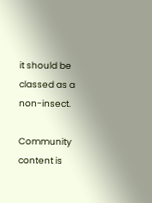it should be classed as a non-insect.

Community content is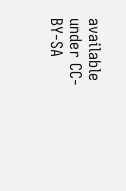available under CC-BY-SA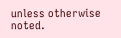unless otherwise noted.